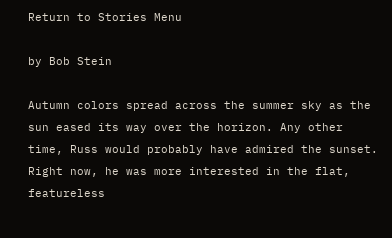Return to Stories Menu

by Bob Stein

Autumn colors spread across the summer sky as the sun eased its way over the horizon. Any other time, Russ would probably have admired the sunset. Right now, he was more interested in the flat, featureless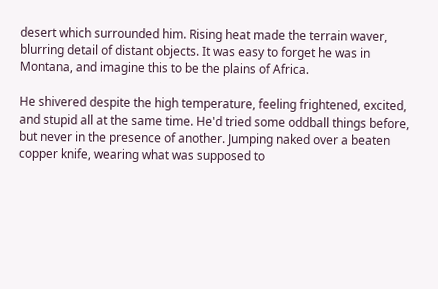desert which surrounded him. Rising heat made the terrain waver, blurring detail of distant objects. It was easy to forget he was in Montana, and imagine this to be the plains of Africa.

He shivered despite the high temperature, feeling frightened, excited, and stupid all at the same time. He'd tried some oddball things before, but never in the presence of another. Jumping naked over a beaten copper knife, wearing what was supposed to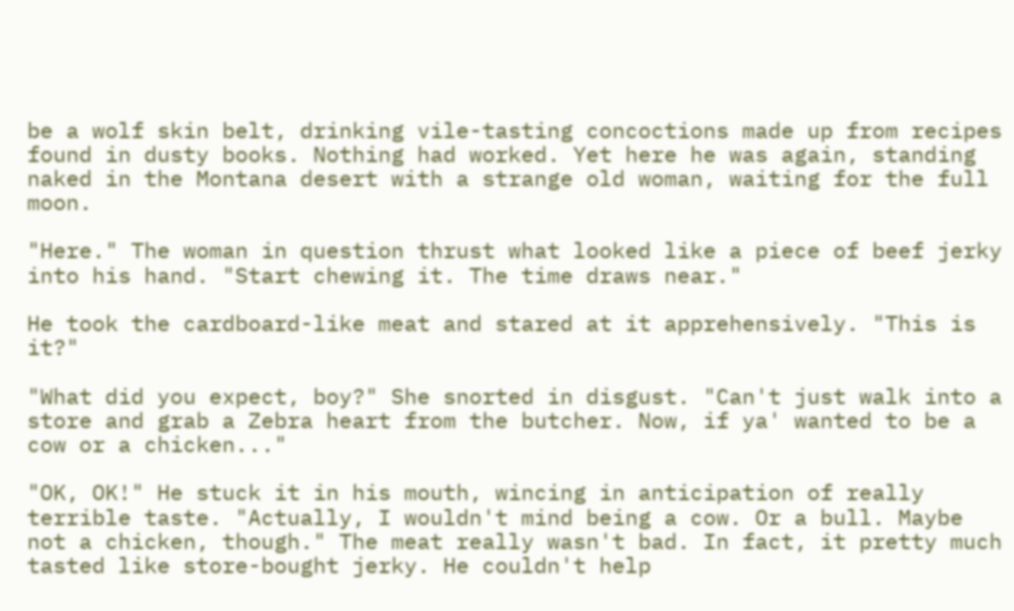be a wolf skin belt, drinking vile-tasting concoctions made up from recipes found in dusty books. Nothing had worked. Yet here he was again, standing naked in the Montana desert with a strange old woman, waiting for the full moon.

"Here." The woman in question thrust what looked like a piece of beef jerky into his hand. "Start chewing it. The time draws near."

He took the cardboard-like meat and stared at it apprehensively. "This is it?"

"What did you expect, boy?" She snorted in disgust. "Can't just walk into a store and grab a Zebra heart from the butcher. Now, if ya' wanted to be a cow or a chicken..."

"OK, OK!" He stuck it in his mouth, wincing in anticipation of really terrible taste. "Actually, I wouldn't mind being a cow. Or a bull. Maybe not a chicken, though." The meat really wasn't bad. In fact, it pretty much tasted like store-bought jerky. He couldn't help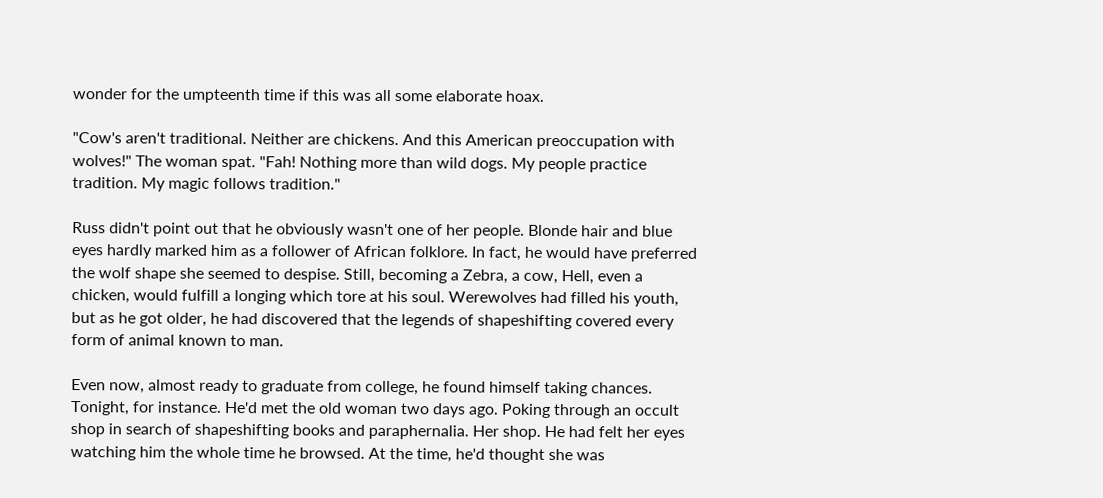wonder for the umpteenth time if this was all some elaborate hoax.

"Cow's aren't traditional. Neither are chickens. And this American preoccupation with wolves!" The woman spat. "Fah! Nothing more than wild dogs. My people practice tradition. My magic follows tradition."

Russ didn't point out that he obviously wasn't one of her people. Blonde hair and blue eyes hardly marked him as a follower of African folklore. In fact, he would have preferred the wolf shape she seemed to despise. Still, becoming a Zebra, a cow, Hell, even a chicken, would fulfill a longing which tore at his soul. Werewolves had filled his youth, but as he got older, he had discovered that the legends of shapeshifting covered every form of animal known to man.

Even now, almost ready to graduate from college, he found himself taking chances. Tonight, for instance. He'd met the old woman two days ago. Poking through an occult shop in search of shapeshifting books and paraphernalia. Her shop. He had felt her eyes watching him the whole time he browsed. At the time, he'd thought she was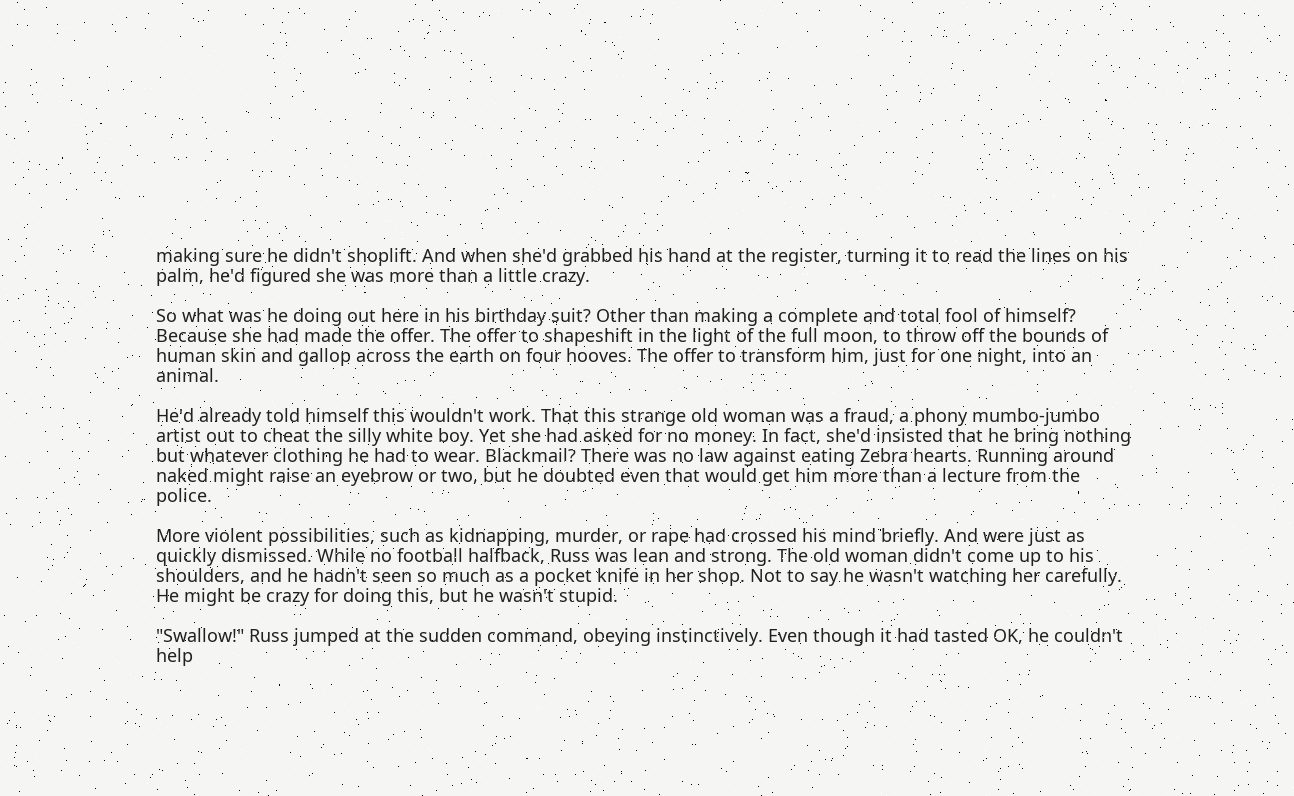making sure he didn't shoplift. And when she'd grabbed his hand at the register, turning it to read the lines on his palm, he'd figured she was more than a little crazy.

So what was he doing out here in his birthday suit? Other than making a complete and total fool of himself? Because she had made the offer. The offer to shapeshift in the light of the full moon, to throw off the bounds of human skin and gallop across the earth on four hooves. The offer to transform him, just for one night, into an animal.

He'd already told himself this wouldn't work. That this strange old woman was a fraud, a phony mumbo-jumbo artist out to cheat the silly white boy. Yet she had asked for no money. In fact, she'd insisted that he bring nothing but whatever clothing he had to wear. Blackmail? There was no law against eating Zebra hearts. Running around naked might raise an eyebrow or two, but he doubted even that would get him more than a lecture from the police.

More violent possibilities, such as kidnapping, murder, or rape had crossed his mind briefly. And were just as quickly dismissed. While no football halfback, Russ was lean and strong. The old woman didn't come up to his shoulders, and he hadn't seen so much as a pocket knife in her shop. Not to say he wasn't watching her carefully. He might be crazy for doing this, but he wasn't stupid.

"Swallow!" Russ jumped at the sudden command, obeying instinctively. Even though it had tasted OK, he couldn't help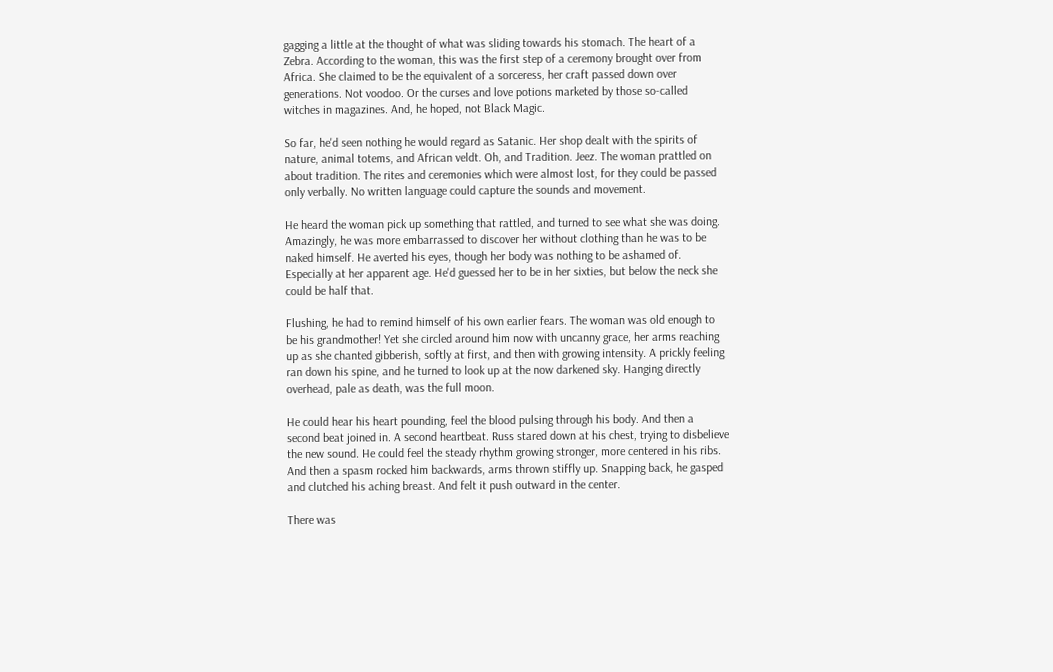gagging a little at the thought of what was sliding towards his stomach. The heart of a Zebra. According to the woman, this was the first step of a ceremony brought over from Africa. She claimed to be the equivalent of a sorceress, her craft passed down over generations. Not voodoo. Or the curses and love potions marketed by those so-called witches in magazines. And, he hoped, not Black Magic.

So far, he'd seen nothing he would regard as Satanic. Her shop dealt with the spirits of nature, animal totems, and African veldt. Oh, and Tradition. Jeez. The woman prattled on about tradition. The rites and ceremonies which were almost lost, for they could be passed only verbally. No written language could capture the sounds and movement.

He heard the woman pick up something that rattled, and turned to see what she was doing. Amazingly, he was more embarrassed to discover her without clothing than he was to be naked himself. He averted his eyes, though her body was nothing to be ashamed of. Especially at her apparent age. He'd guessed her to be in her sixties, but below the neck she could be half that.

Flushing, he had to remind himself of his own earlier fears. The woman was old enough to be his grandmother! Yet she circled around him now with uncanny grace, her arms reaching up as she chanted gibberish, softly at first, and then with growing intensity. A prickly feeling ran down his spine, and he turned to look up at the now darkened sky. Hanging directly overhead, pale as death, was the full moon.

He could hear his heart pounding, feel the blood pulsing through his body. And then a second beat joined in. A second heartbeat. Russ stared down at his chest, trying to disbelieve the new sound. He could feel the steady rhythm growing stronger, more centered in his ribs. And then a spasm rocked him backwards, arms thrown stiffly up. Snapping back, he gasped and clutched his aching breast. And felt it push outward in the center.

There was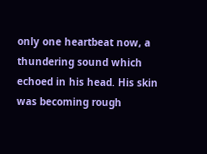only one heartbeat now, a thundering sound which echoed in his head. His skin was becoming rough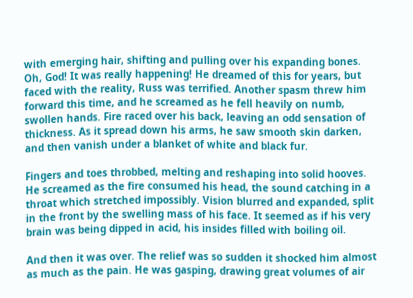with emerging hair, shifting and pulling over his expanding bones. Oh, God! It was really happening! He dreamed of this for years, but faced with the reality, Russ was terrified. Another spasm threw him forward this time, and he screamed as he fell heavily on numb, swollen hands. Fire raced over his back, leaving an odd sensation of thickness. As it spread down his arms, he saw smooth skin darken, and then vanish under a blanket of white and black fur.

Fingers and toes throbbed, melting and reshaping into solid hooves. He screamed as the fire consumed his head, the sound catching in a throat which stretched impossibly. Vision blurred and expanded, split in the front by the swelling mass of his face. It seemed as if his very brain was being dipped in acid, his insides filled with boiling oil.

And then it was over. The relief was so sudden it shocked him almost as much as the pain. He was gasping, drawing great volumes of air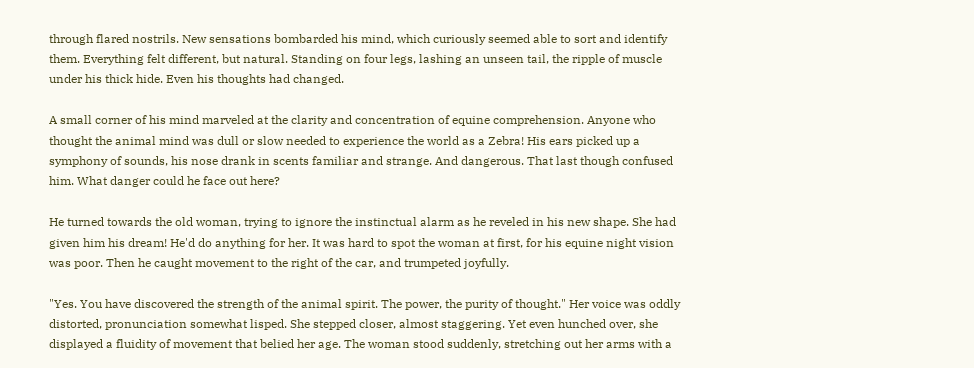through flared nostrils. New sensations bombarded his mind, which curiously seemed able to sort and identify them. Everything felt different, but natural. Standing on four legs, lashing an unseen tail, the ripple of muscle under his thick hide. Even his thoughts had changed.

A small corner of his mind marveled at the clarity and concentration of equine comprehension. Anyone who thought the animal mind was dull or slow needed to experience the world as a Zebra! His ears picked up a symphony of sounds, his nose drank in scents familiar and strange. And dangerous. That last though confused him. What danger could he face out here?

He turned towards the old woman, trying to ignore the instinctual alarm as he reveled in his new shape. She had given him his dream! He'd do anything for her. It was hard to spot the woman at first, for his equine night vision was poor. Then he caught movement to the right of the car, and trumpeted joyfully.

"Yes. You have discovered the strength of the animal spirit. The power, the purity of thought." Her voice was oddly distorted, pronunciation somewhat lisped. She stepped closer, almost staggering. Yet even hunched over, she displayed a fluidity of movement that belied her age. The woman stood suddenly, stretching out her arms with a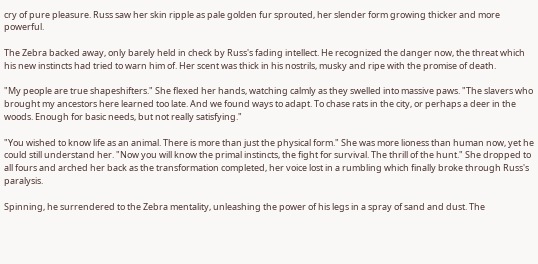cry of pure pleasure. Russ saw her skin ripple as pale golden fur sprouted, her slender form growing thicker and more powerful.

The Zebra backed away, only barely held in check by Russ's fading intellect. He recognized the danger now, the threat which his new instincts had tried to warn him of. Her scent was thick in his nostrils, musky and ripe with the promise of death.

"My people are true shapeshifters." She flexed her hands, watching calmly as they swelled into massive paws. "The slavers who brought my ancestors here learned too late. And we found ways to adapt. To chase rats in the city, or perhaps a deer in the woods. Enough for basic needs, but not really satisfying."

"You wished to know life as an animal. There is more than just the physical form." She was more lioness than human now, yet he could still understand her. "Now you will know the primal instincts, the fight for survival. The thrill of the hunt." She dropped to all fours and arched her back as the transformation completed, her voice lost in a rumbling which finally broke through Russ's paralysis.

Spinning, he surrendered to the Zebra mentality, unleashing the power of his legs in a spray of sand and dust. The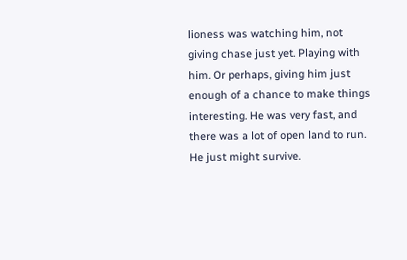lioness was watching him, not giving chase just yet. Playing with him. Or perhaps, giving him just enough of a chance to make things interesting. He was very fast, and there was a lot of open land to run. He just might survive.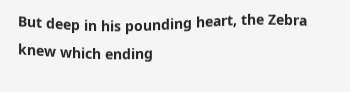But deep in his pounding heart, the Zebra knew which ending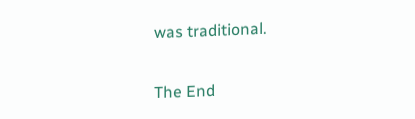was traditional.

The End